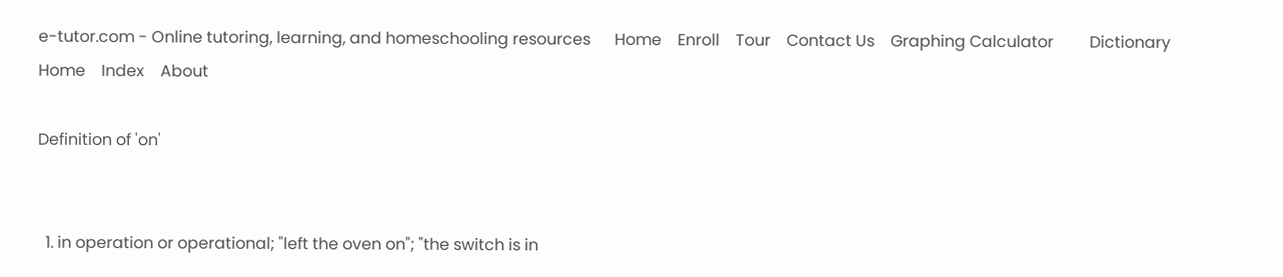e-tutor.com - Online tutoring, learning, and homeschooling resources      Home    Enroll    Tour    Contact Us    Graphing Calculator         Dictionary Home    Index    About

Definition of 'on'


  1. in operation or operational; "left the oven on"; "the switch is in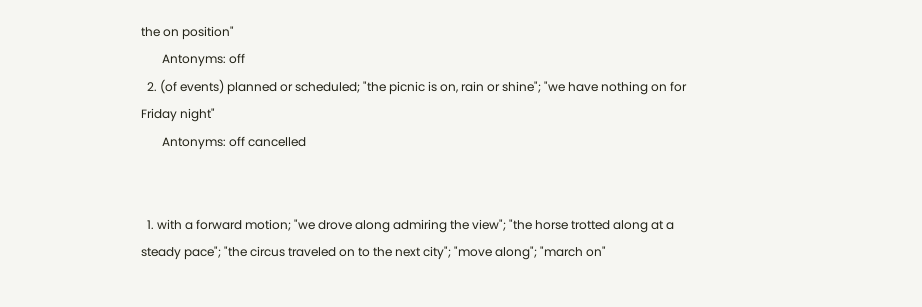the on position"
       Antonyms: off
  2. (of events) planned or scheduled; "the picnic is on, rain or shine"; "we have nothing on for Friday night"
       Antonyms: off cancelled


  1. with a forward motion; "we drove along admiring the view"; "the horse trotted along at a steady pace"; "the circus traveled on to the next city"; "move along"; "march on"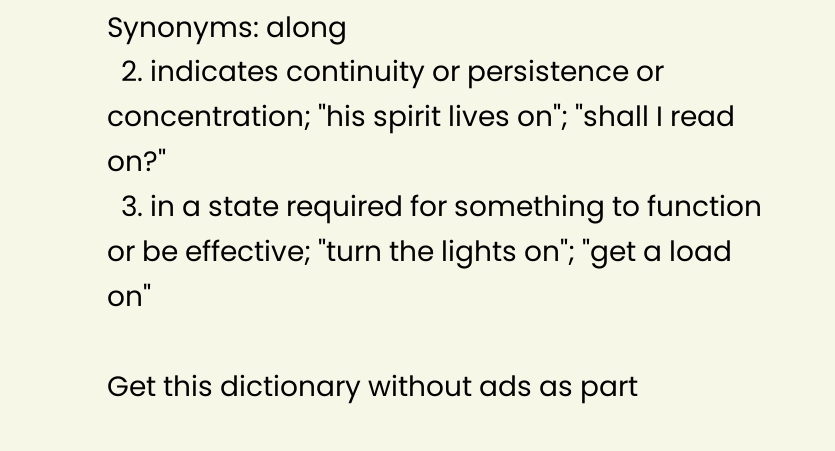Synonyms: along
  2. indicates continuity or persistence or concentration; "his spirit lives on"; "shall I read on?"
  3. in a state required for something to function or be effective; "turn the lights on"; "get a load on"

Get this dictionary without ads as part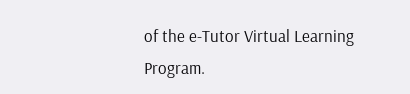of the e-Tutor Virtual Learning Program.